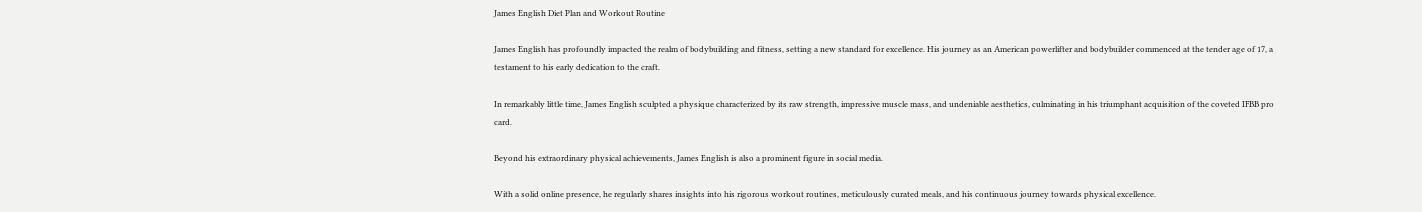James English Diet Plan and Workout Routine

James English has profoundly impacted the realm of bodybuilding and fitness, setting a new standard for excellence. His journey as an American powerlifter and bodybuilder commenced at the tender age of 17, a testament to his early dedication to the craft.

In remarkably little time, James English sculpted a physique characterized by its raw strength, impressive muscle mass, and undeniable aesthetics, culminating in his triumphant acquisition of the coveted IFBB pro card.

Beyond his extraordinary physical achievements, James English is also a prominent figure in social media.

With a solid online presence, he regularly shares insights into his rigorous workout routines, meticulously curated meals, and his continuous journey towards physical excellence.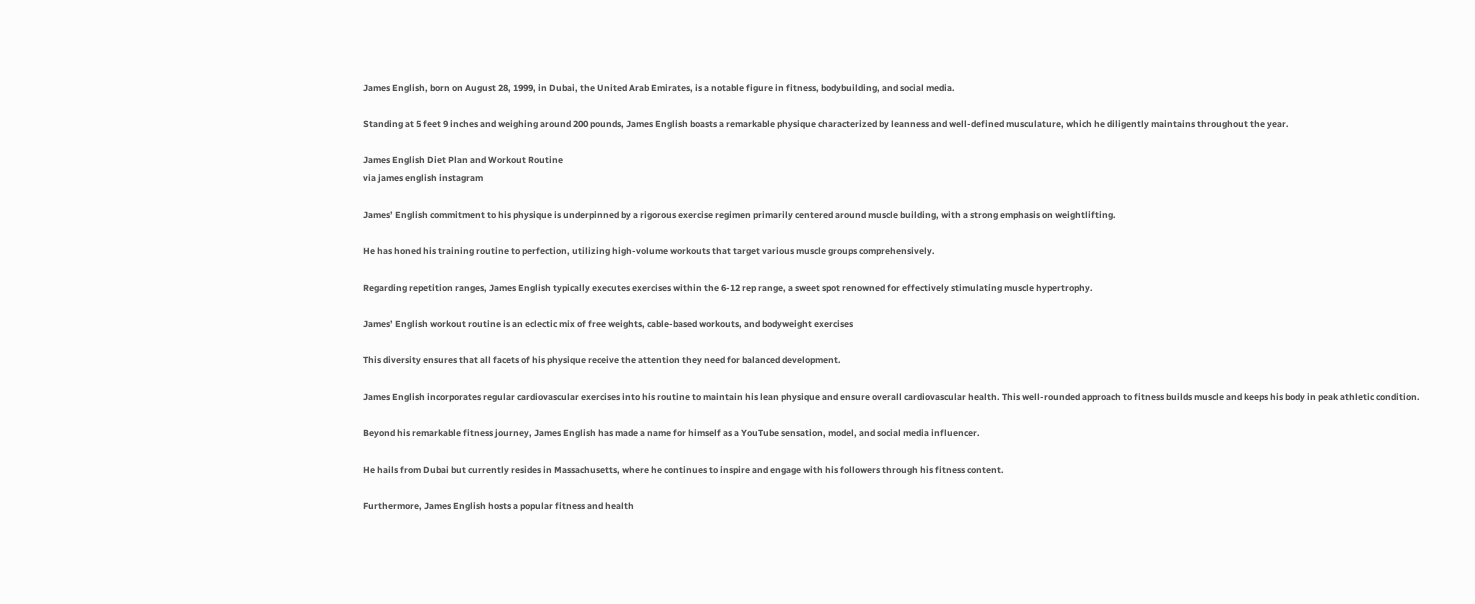James English, born on August 28, 1999, in Dubai, the United Arab Emirates, is a notable figure in fitness, bodybuilding, and social media.

Standing at 5 feet 9 inches and weighing around 200 pounds, James English boasts a remarkable physique characterized by leanness and well-defined musculature, which he diligently maintains throughout the year.

James English Diet Plan and Workout Routine
via james english instagram

James’ English commitment to his physique is underpinned by a rigorous exercise regimen primarily centered around muscle building, with a strong emphasis on weightlifting.

He has honed his training routine to perfection, utilizing high-volume workouts that target various muscle groups comprehensively.

Regarding repetition ranges, James English typically executes exercises within the 6-12 rep range, a sweet spot renowned for effectively stimulating muscle hypertrophy.

James’ English workout routine is an eclectic mix of free weights, cable-based workouts, and bodyweight exercises

This diversity ensures that all facets of his physique receive the attention they need for balanced development.

James English incorporates regular cardiovascular exercises into his routine to maintain his lean physique and ensure overall cardiovascular health. This well-rounded approach to fitness builds muscle and keeps his body in peak athletic condition.

Beyond his remarkable fitness journey, James English has made a name for himself as a YouTube sensation, model, and social media influencer.

He hails from Dubai but currently resides in Massachusetts, where he continues to inspire and engage with his followers through his fitness content.

Furthermore, James English hosts a popular fitness and health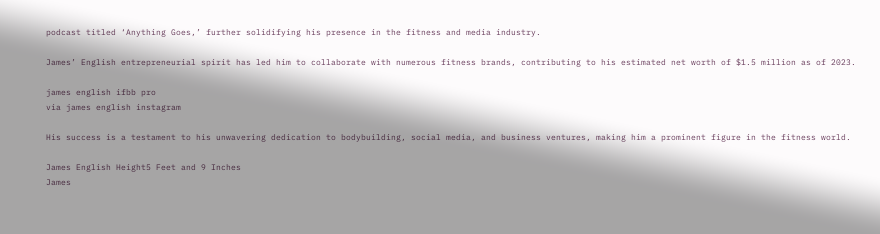podcast titled ‘Anything Goes,’ further solidifying his presence in the fitness and media industry.

James’ English entrepreneurial spirit has led him to collaborate with numerous fitness brands, contributing to his estimated net worth of $1.5 million as of 2023.

james english ifbb pro
via james english instagram

His success is a testament to his unwavering dedication to bodybuilding, social media, and business ventures, making him a prominent figure in the fitness world.

James English Height5 Feet and 9 Inches
James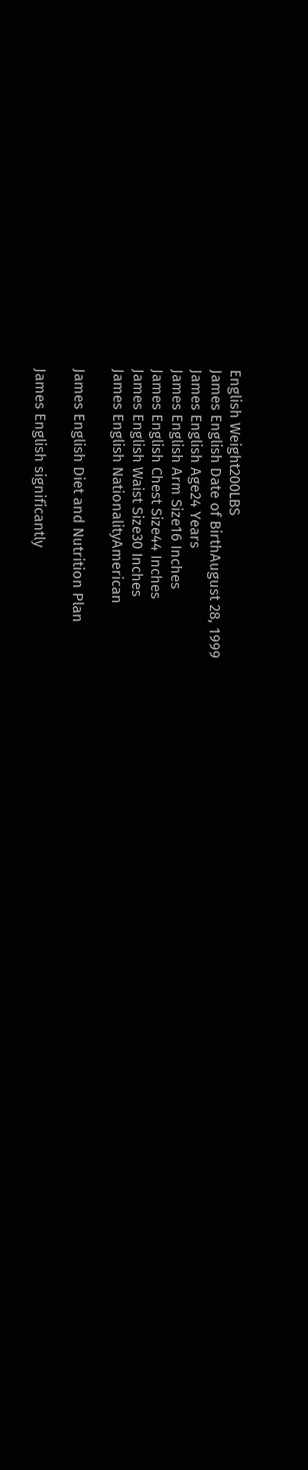English Weight200LBS
James English Date of BirthAugust 28, 1999
James English Age24 Years
James English Arm Size16 Inches
James English Chest Size44 Inches
James English Waist Size30 Inches
James English NationalityAmerican

James English Diet and Nutrition Plan

James English significantly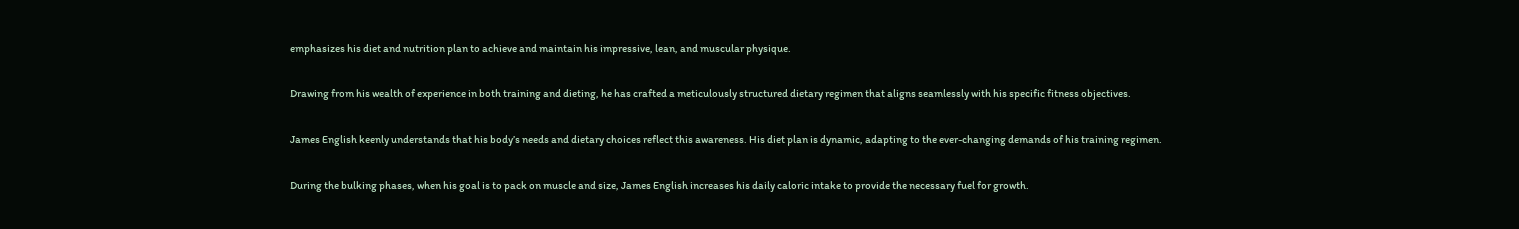emphasizes his diet and nutrition plan to achieve and maintain his impressive, lean, and muscular physique.

Drawing from his wealth of experience in both training and dieting, he has crafted a meticulously structured dietary regimen that aligns seamlessly with his specific fitness objectives.

James English keenly understands that his body’s needs and dietary choices reflect this awareness. His diet plan is dynamic, adapting to the ever-changing demands of his training regimen.

During the bulking phases, when his goal is to pack on muscle and size, James English increases his daily caloric intake to provide the necessary fuel for growth.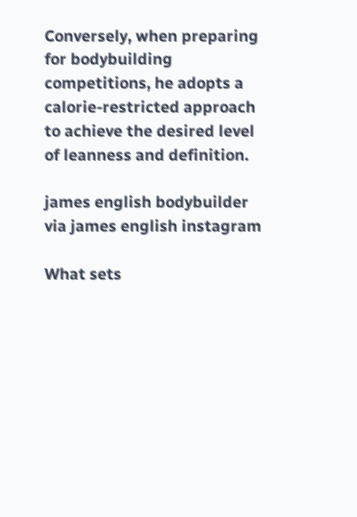Conversely, when preparing for bodybuilding competitions, he adopts a calorie-restricted approach to achieve the desired level of leanness and definition.

james english bodybuilder
via james english instagram

What sets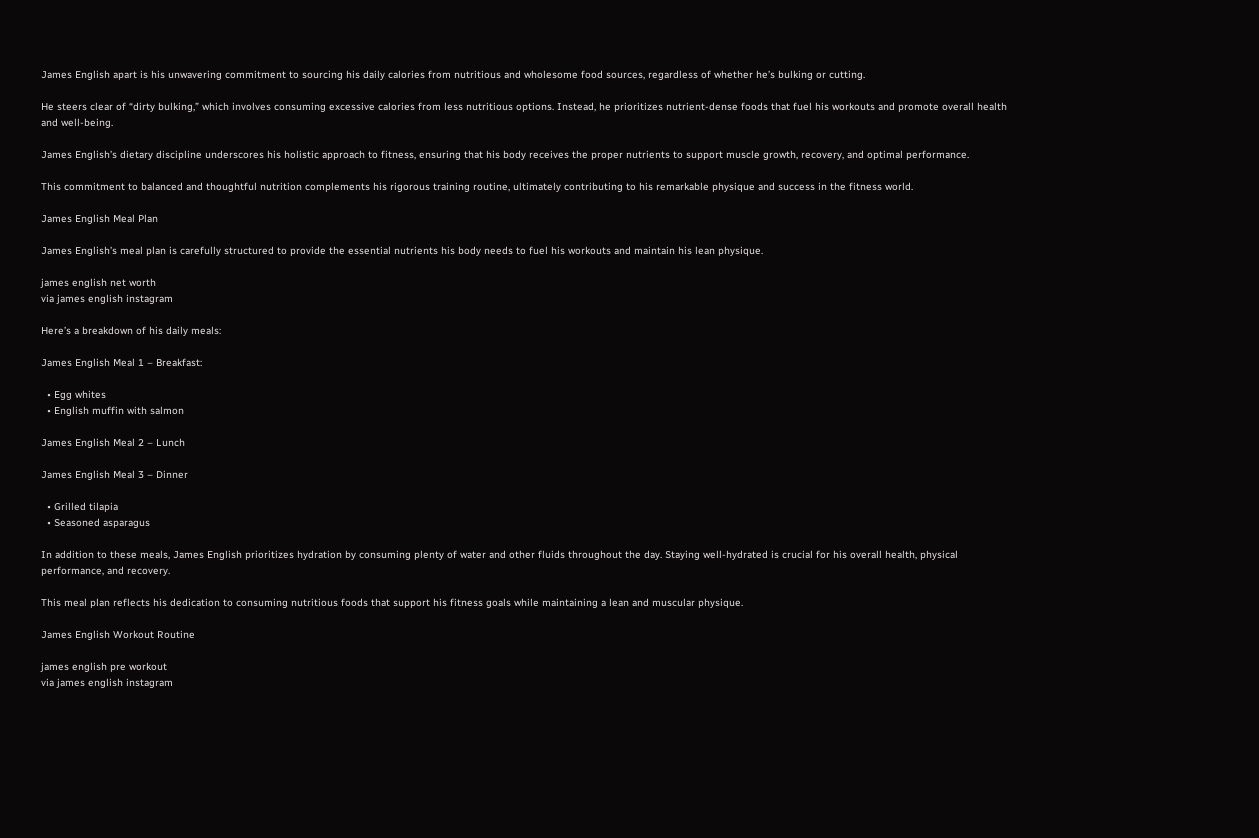James English apart is his unwavering commitment to sourcing his daily calories from nutritious and wholesome food sources, regardless of whether he’s bulking or cutting.

He steers clear of “dirty bulking,” which involves consuming excessive calories from less nutritious options. Instead, he prioritizes nutrient-dense foods that fuel his workouts and promote overall health and well-being.

James English’s dietary discipline underscores his holistic approach to fitness, ensuring that his body receives the proper nutrients to support muscle growth, recovery, and optimal performance.

This commitment to balanced and thoughtful nutrition complements his rigorous training routine, ultimately contributing to his remarkable physique and success in the fitness world.

James English Meal Plan

James English’s meal plan is carefully structured to provide the essential nutrients his body needs to fuel his workouts and maintain his lean physique.

james english net worth
via james english instagram

Here’s a breakdown of his daily meals:

James English Meal 1 – Breakfast:

  • Egg whites
  • English muffin with salmon

James English Meal 2 – Lunch

James English Meal 3 – Dinner

  • Grilled tilapia
  • Seasoned asparagus

In addition to these meals, James English prioritizes hydration by consuming plenty of water and other fluids throughout the day. Staying well-hydrated is crucial for his overall health, physical performance, and recovery.

This meal plan reflects his dedication to consuming nutritious foods that support his fitness goals while maintaining a lean and muscular physique.

James English Workout Routine

james english pre workout
via james english instagram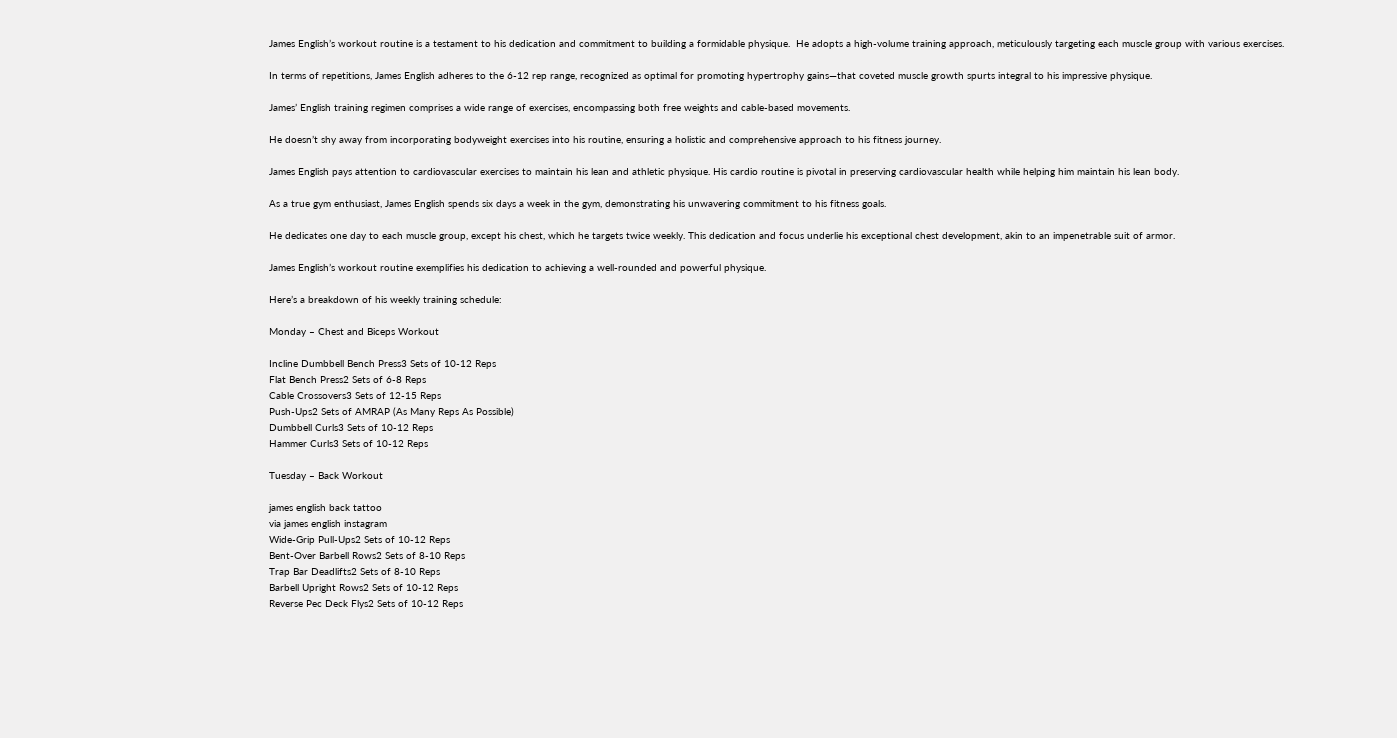James English’s workout routine is a testament to his dedication and commitment to building a formidable physique.  He adopts a high-volume training approach, meticulously targeting each muscle group with various exercises.

In terms of repetitions, James English adheres to the 6-12 rep range, recognized as optimal for promoting hypertrophy gains—that coveted muscle growth spurts integral to his impressive physique.

James’ English training regimen comprises a wide range of exercises, encompassing both free weights and cable-based movements.

He doesn’t shy away from incorporating bodyweight exercises into his routine, ensuring a holistic and comprehensive approach to his fitness journey.

James English pays attention to cardiovascular exercises to maintain his lean and athletic physique. His cardio routine is pivotal in preserving cardiovascular health while helping him maintain his lean body.

As a true gym enthusiast, James English spends six days a week in the gym, demonstrating his unwavering commitment to his fitness goals.

He dedicates one day to each muscle group, except his chest, which he targets twice weekly. This dedication and focus underlie his exceptional chest development, akin to an impenetrable suit of armor.

James English’s workout routine exemplifies his dedication to achieving a well-rounded and powerful physique.

Here’s a breakdown of his weekly training schedule:

Monday – Chest and Biceps Workout

Incline Dumbbell Bench Press3 Sets of 10-12 Reps
Flat Bench Press2 Sets of 6-8 Reps
Cable Crossovers3 Sets of 12-15 Reps
Push-Ups2 Sets of AMRAP (As Many Reps As Possible)
Dumbbell Curls3 Sets of 10-12 Reps
Hammer Curls3 Sets of 10-12 Reps

Tuesday – Back Workout

james english back tattoo
via james english instagram
Wide-Grip Pull-Ups2 Sets of 10-12 Reps
Bent-Over Barbell Rows2 Sets of 8-10 Reps
Trap Bar Deadlifts2 Sets of 8-10 Reps
Barbell Upright Rows2 Sets of 10-12 Reps
Reverse Pec Deck Flys2 Sets of 10-12 Reps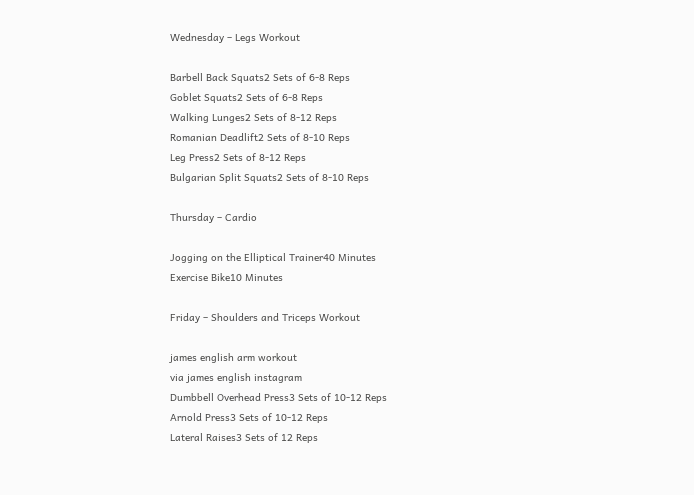Wednesday – Legs Workout

Barbell Back Squats2 Sets of 6-8 Reps
Goblet Squats2 Sets of 6-8 Reps
Walking Lunges2 Sets of 8-12 Reps
Romanian Deadlift2 Sets of 8-10 Reps
Leg Press2 Sets of 8-12 Reps
Bulgarian Split Squats2 Sets of 8-10 Reps

Thursday – Cardio

Jogging on the Elliptical Trainer40 Minutes
Exercise Bike10 Minutes

Friday – Shoulders and Triceps Workout

james english arm workout
via james english instagram
Dumbbell Overhead Press3 Sets of 10-12 Reps
Arnold Press3 Sets of 10-12 Reps
Lateral Raises3 Sets of 12 Reps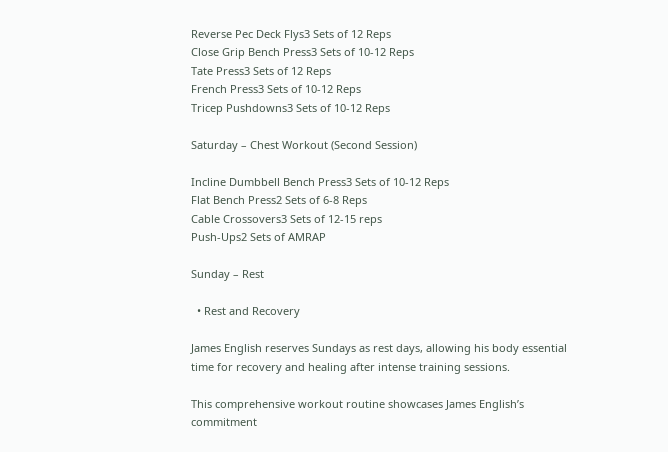Reverse Pec Deck Flys3 Sets of 12 Reps
Close Grip Bench Press3 Sets of 10-12 Reps
Tate Press3 Sets of 12 Reps
French Press3 Sets of 10-12 Reps
Tricep Pushdowns3 Sets of 10-12 Reps

Saturday – Chest Workout (Second Session)

Incline Dumbbell Bench Press3 Sets of 10-12 Reps
Flat Bench Press2 Sets of 6-8 Reps
Cable Crossovers3 Sets of 12-15 reps
Push-Ups2 Sets of AMRAP

Sunday – Rest

  • Rest and Recovery

James English reserves Sundays as rest days, allowing his body essential time for recovery and healing after intense training sessions.

This comprehensive workout routine showcases James English’s commitment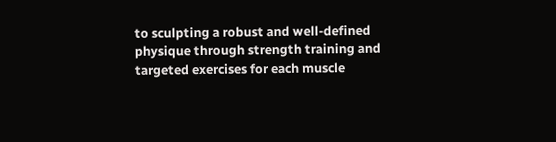to sculpting a robust and well-defined physique through strength training and targeted exercises for each muscle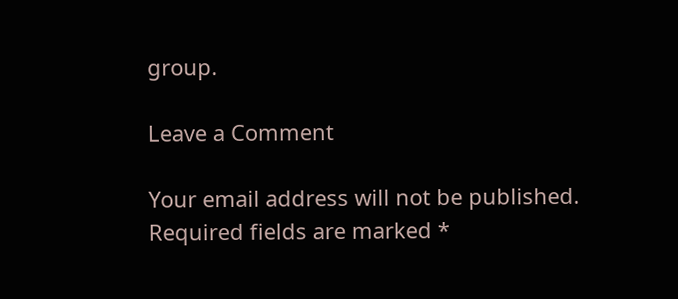group.

Leave a Comment

Your email address will not be published. Required fields are marked *